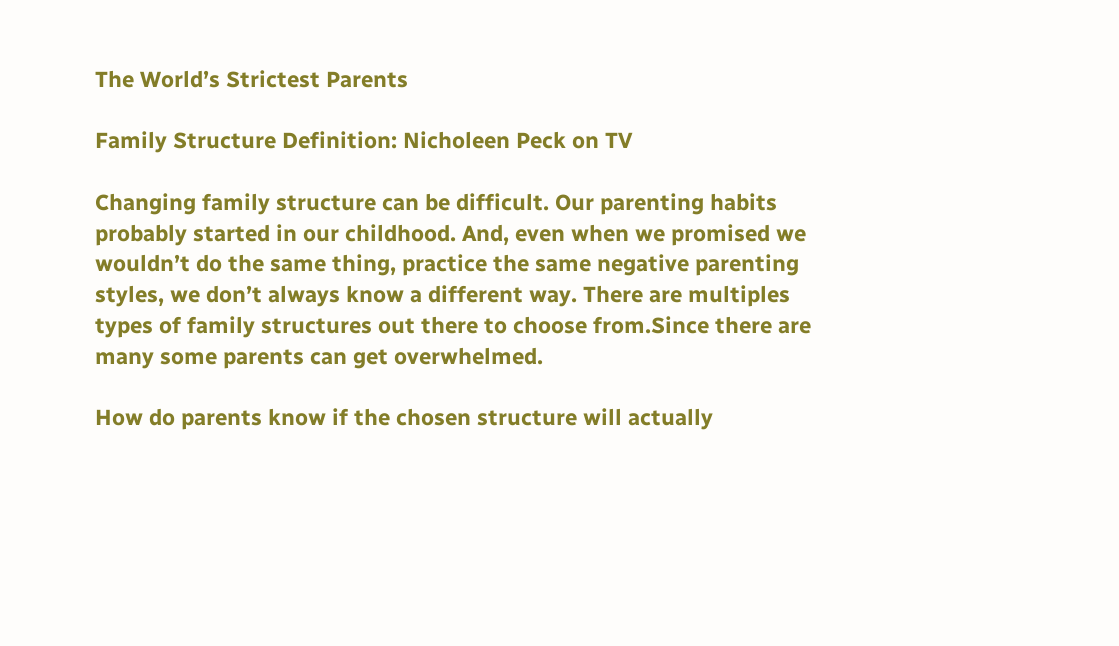The World’s Strictest Parents

Family Structure Definition: Nicholeen Peck on TV

Changing family structure can be difficult. Our parenting habits probably started in our childhood. And, even when we promised we wouldn’t do the same thing, practice the same negative parenting styles, we don’t always know a different way. There are multiples types of family structures out there to choose from.Since there are many some parents can get overwhelmed.

How do parents know if the chosen structure will actually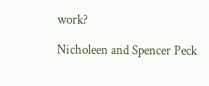work?

Nicholeen and Spencer Peck